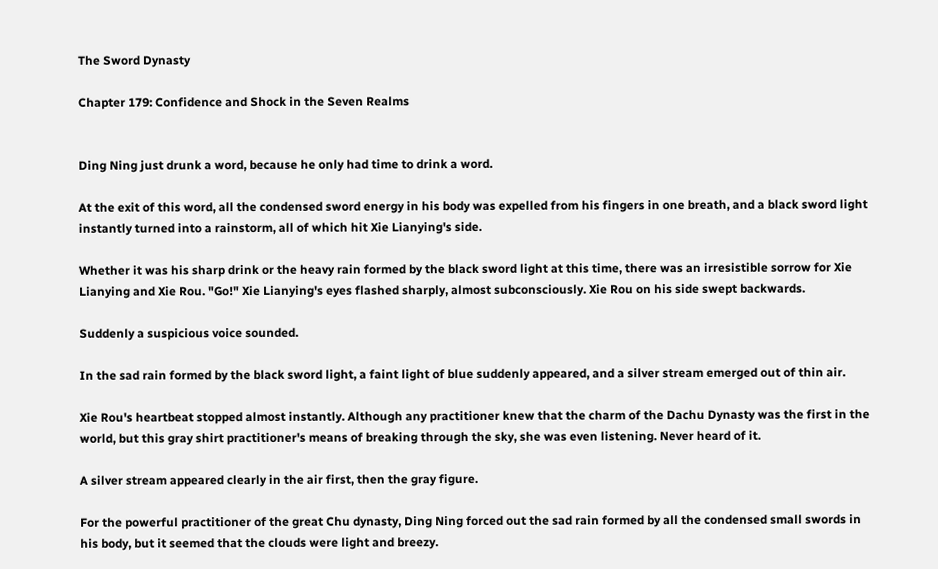The Sword Dynasty

Chapter 179: Confidence and Shock in the Seven Realms


Ding Ning just drunk a word, because he only had time to drink a word.

At the exit of this word, all the condensed sword energy in his body was expelled from his fingers in one breath, and a black sword light instantly turned into a rainstorm, all of which hit Xie Lianying's side.

Whether it was his sharp drink or the heavy rain formed by the black sword light at this time, there was an irresistible sorrow for Xie Lianying and Xie Rou. "Go!" Xie Lianying's eyes flashed sharply, almost subconsciously. Xie Rou on his side swept backwards.

Suddenly a suspicious voice sounded.

In the sad rain formed by the black sword light, a faint light of blue suddenly appeared, and a silver stream emerged out of thin air.

Xie Rou's heartbeat stopped almost instantly. Although any practitioner knew that the charm of the Dachu Dynasty was the first in the world, but this gray shirt practitioner's means of breaking through the sky, she was even listening. Never heard of it.

A silver stream appeared clearly in the air first, then the gray figure.

For the powerful practitioner of the great Chu dynasty, Ding Ning forced out the sad rain formed by all the condensed small swords in his body, but it seemed that the clouds were light and breezy.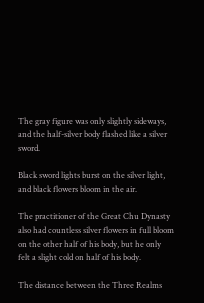The gray figure was only slightly sideways, and the half-silver body flashed like a silver sword.

Black sword lights burst on the silver light, and black flowers bloom in the air.

The practitioner of the Great Chu Dynasty also had countless silver flowers in full bloom on the other half of his body, but he only felt a slight cold on half of his body.

The distance between the Three Realms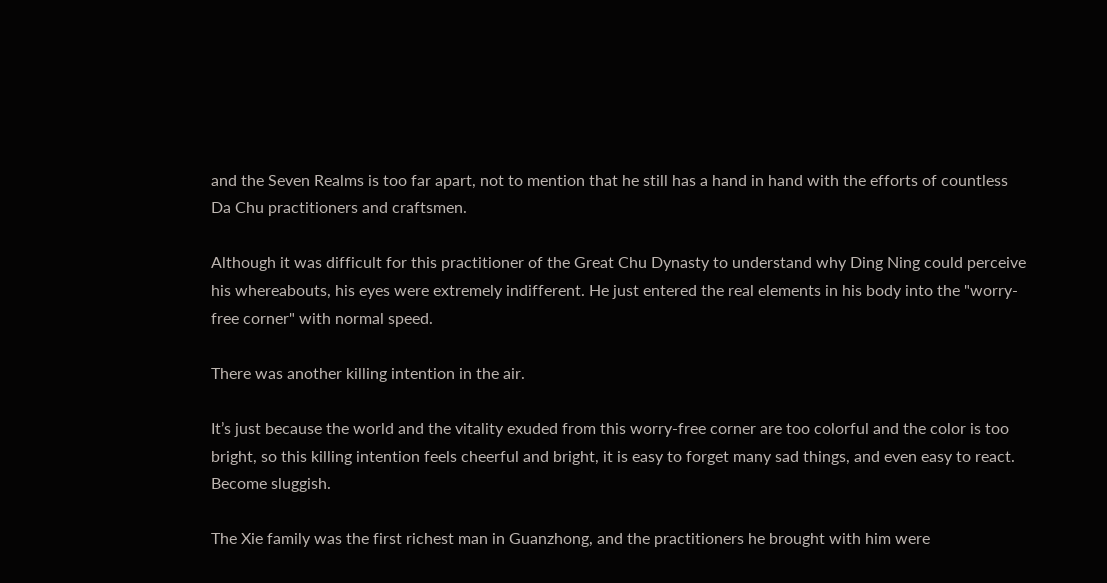and the Seven Realms is too far apart, not to mention that he still has a hand in hand with the efforts of countless Da Chu practitioners and craftsmen.

Although it was difficult for this practitioner of the Great Chu Dynasty to understand why Ding Ning could perceive his whereabouts, his eyes were extremely indifferent. He just entered the real elements in his body into the "worry-free corner" with normal speed.

There was another killing intention in the air.

It’s just because the world and the vitality exuded from this worry-free corner are too colorful and the color is too bright, so this killing intention feels cheerful and bright, it is easy to forget many sad things, and even easy to react. Become sluggish.

The Xie family was the first richest man in Guanzhong, and the practitioners he brought with him were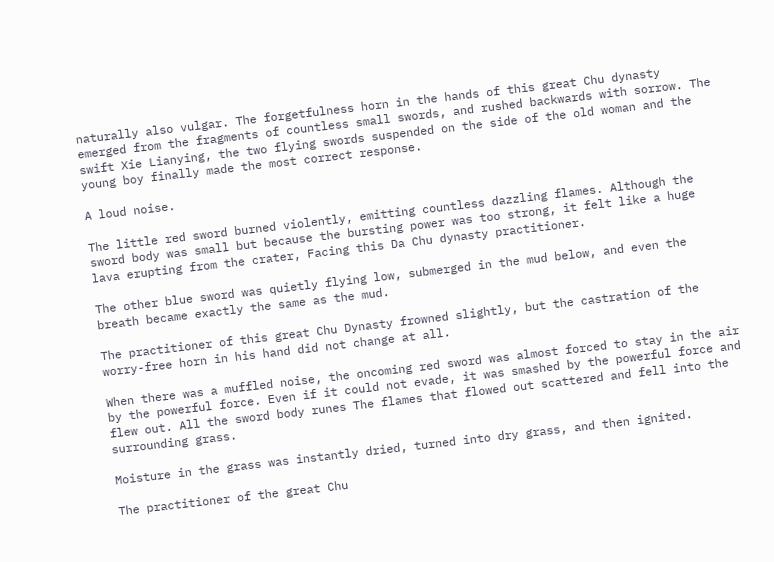naturally also vulgar. The forgetfulness horn in the hands of this great Chu dynasty emerged from the fragments of countless small swords, and rushed backwards with sorrow. The swift Xie Lianying, the two flying swords suspended on the side of the old woman and the young boy finally made the most correct response.

A loud noise.

The little red sword burned violently, emitting countless dazzling flames. Although the sword body was small but because the bursting power was too strong, it felt like a huge lava erupting from the crater, Facing this Da Chu dynasty practitioner.

The other blue sword was quietly flying low, submerged in the mud below, and even the breath became exactly the same as the mud.

The practitioner of this great Chu Dynasty frowned slightly, but the castration of the worry-free horn in his hand did not change at all.

When there was a muffled noise, the oncoming red sword was almost forced to stay in the air by the powerful force. Even if it could not evade, it was smashed by the powerful force and flew out. All the sword body runes The flames that flowed out scattered and fell into the surrounding grass.

Moisture in the grass was instantly dried, turned into dry grass, and then ignited.

The practitioner of the great Chu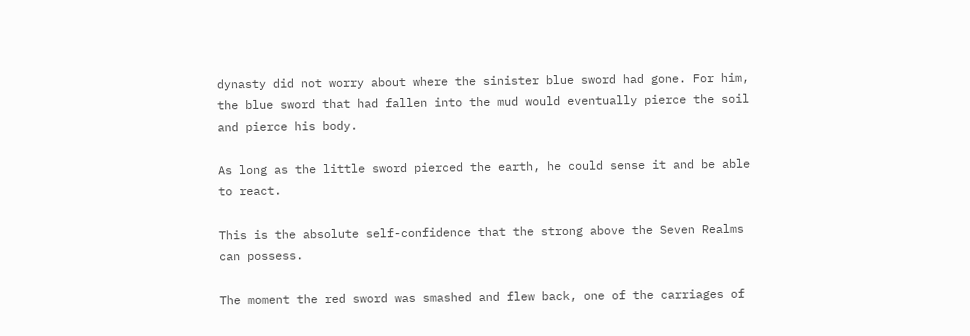dynasty did not worry about where the sinister blue sword had gone. For him, the blue sword that had fallen into the mud would eventually pierce the soil and pierce his body.

As long as the little sword pierced the earth, he could sense it and be able to react.

This is the absolute self-confidence that the strong above the Seven Realms can possess.

The moment the red sword was smashed and flew back, one of the carriages of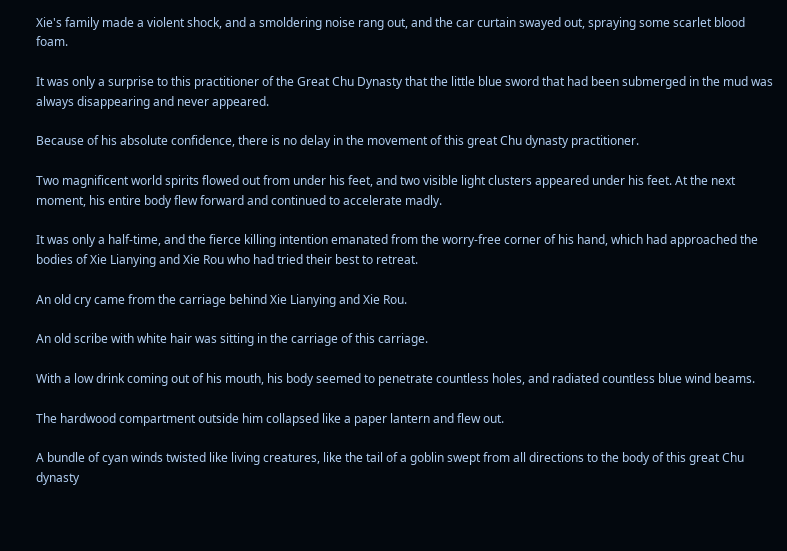Xie's family made a violent shock, and a smoldering noise rang out, and the car curtain swayed out, spraying some scarlet blood foam.

It was only a surprise to this practitioner of the Great Chu Dynasty that the little blue sword that had been submerged in the mud was always disappearing and never appeared.

Because of his absolute confidence, there is no delay in the movement of this great Chu dynasty practitioner.

Two magnificent world spirits flowed out from under his feet, and two visible light clusters appeared under his feet. At the next moment, his entire body flew forward and continued to accelerate madly.

It was only a half-time, and the fierce killing intention emanated from the worry-free corner of his hand, which had approached the bodies of Xie Lianying and Xie Rou who had tried their best to retreat.

An old cry came from the carriage behind Xie Lianying and Xie Rou.

An old scribe with white hair was sitting in the carriage of this carriage.

With a low drink coming out of his mouth, his body seemed to penetrate countless holes, and radiated countless blue wind beams.

The hardwood compartment outside him collapsed like a paper lantern and flew out.

A bundle of cyan winds twisted like living creatures, like the tail of a goblin swept from all directions to the body of this great Chu dynasty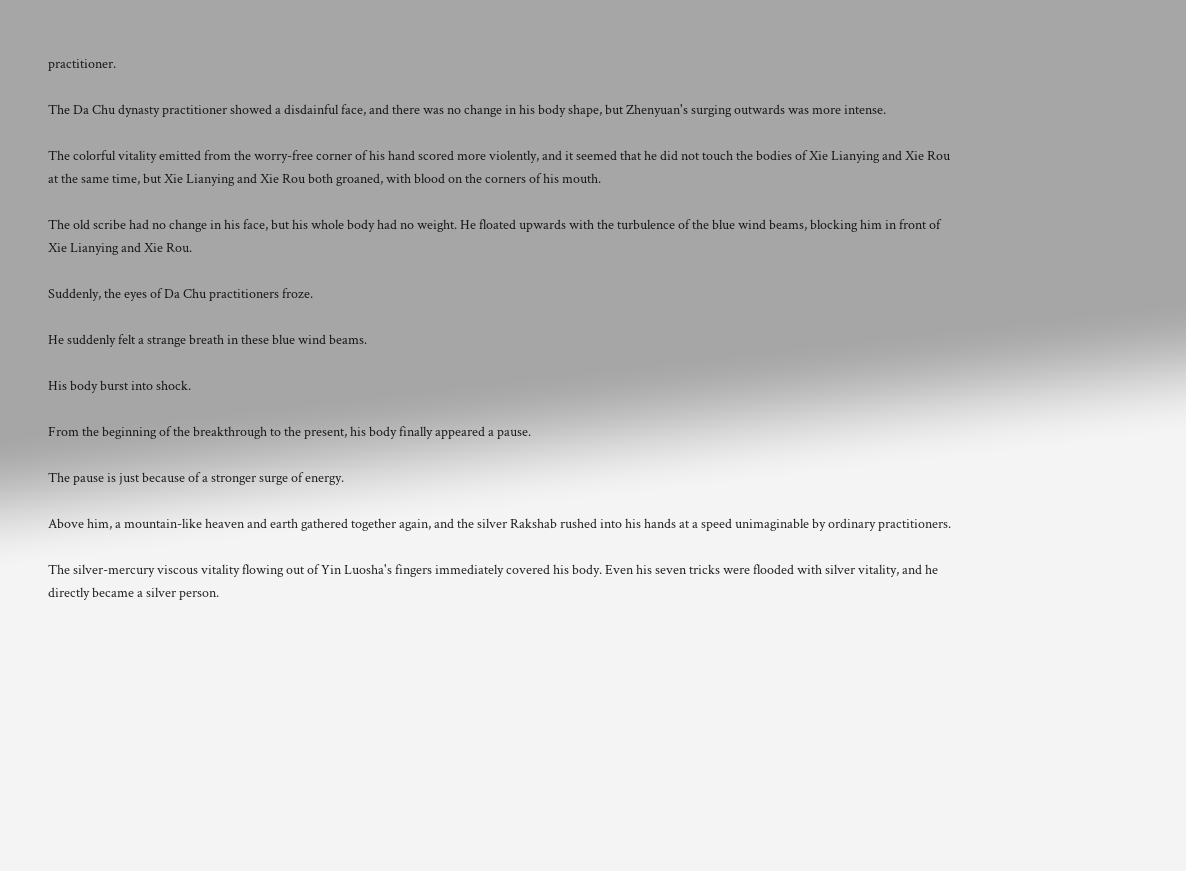practitioner.

The Da Chu dynasty practitioner showed a disdainful face, and there was no change in his body shape, but Zhenyuan's surging outwards was more intense.

The colorful vitality emitted from the worry-free corner of his hand scored more violently, and it seemed that he did not touch the bodies of Xie Lianying and Xie Rou at the same time, but Xie Lianying and Xie Rou both groaned, with blood on the corners of his mouth.

The old scribe had no change in his face, but his whole body had no weight. He floated upwards with the turbulence of the blue wind beams, blocking him in front of Xie Lianying and Xie Rou.

Suddenly, the eyes of Da Chu practitioners froze.

He suddenly felt a strange breath in these blue wind beams.

His body burst into shock.

From the beginning of the breakthrough to the present, his body finally appeared a pause.

The pause is just because of a stronger surge of energy.

Above him, a mountain-like heaven and earth gathered together again, and the silver Rakshab rushed into his hands at a speed unimaginable by ordinary practitioners.

The silver-mercury viscous vitality flowing out of Yin Luosha's fingers immediately covered his body. Even his seven tricks were flooded with silver vitality, and he directly became a silver person.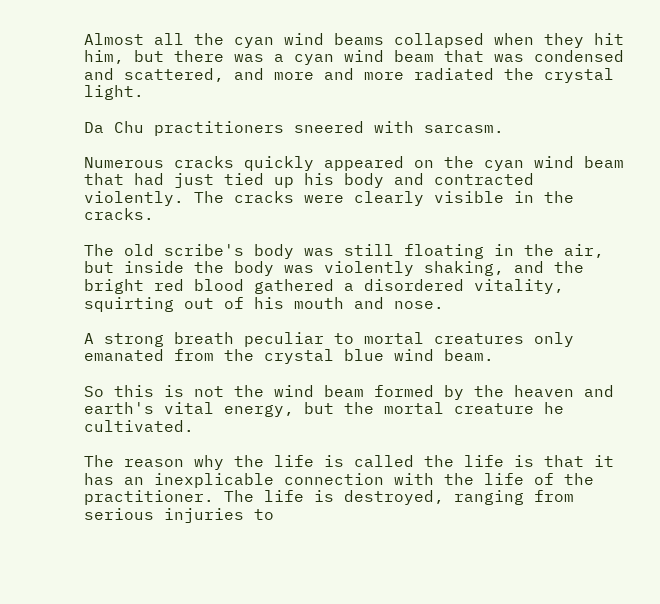Almost all the cyan wind beams collapsed when they hit him, but there was a cyan wind beam that was condensed and scattered, and more and more radiated the crystal light.

Da Chu practitioners sneered with sarcasm.

Numerous cracks quickly appeared on the cyan wind beam that had just tied up his body and contracted violently. The cracks were clearly visible in the cracks.

The old scribe's body was still floating in the air, but inside the body was violently shaking, and the bright red blood gathered a disordered vitality, squirting out of his mouth and nose.

A strong breath peculiar to mortal creatures only emanated from the crystal blue wind beam.

So this is not the wind beam formed by the heaven and earth's vital energy, but the mortal creature he cultivated.

The reason why the life is called the life is that it has an inexplicable connection with the life of the practitioner. The life is destroyed, ranging from serious injuries to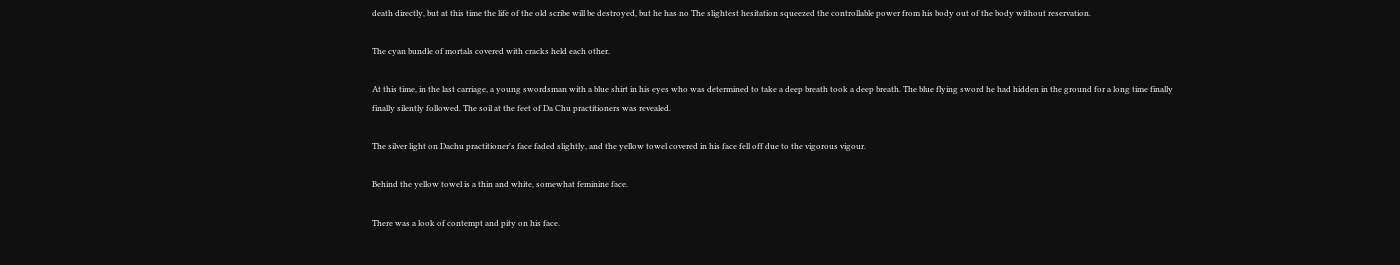death directly, but at this time the life of the old scribe will be destroyed, but he has no The slightest hesitation squeezed the controllable power from his body out of the body without reservation.

The cyan bundle of mortals covered with cracks held each other.

At this time, in the last carriage, a young swordsman with a blue shirt in his eyes who was determined to take a deep breath took a deep breath. The blue flying sword he had hidden in the ground for a long time finally finally silently followed. The soil at the feet of Da Chu practitioners was revealed.

The silver light on Dachu practitioner's face faded slightly, and the yellow towel covered in his face fell off due to the vigorous vigour.

Behind the yellow towel is a thin and white, somewhat feminine face.

There was a look of contempt and pity on his face.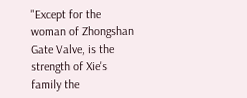"Except for the woman of Zhongshan Gate Valve, is the strength of Xie's family the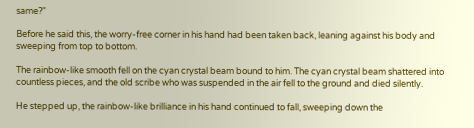same?"

Before he said this, the worry-free corner in his hand had been taken back, leaning against his body and sweeping from top to bottom.

The rainbow-like smooth fell on the cyan crystal beam bound to him. The cyan crystal beam shattered into countless pieces, and the old scribe who was suspended in the air fell to the ground and died silently.

He stepped up, the rainbow-like brilliance in his hand continued to fall, sweeping down the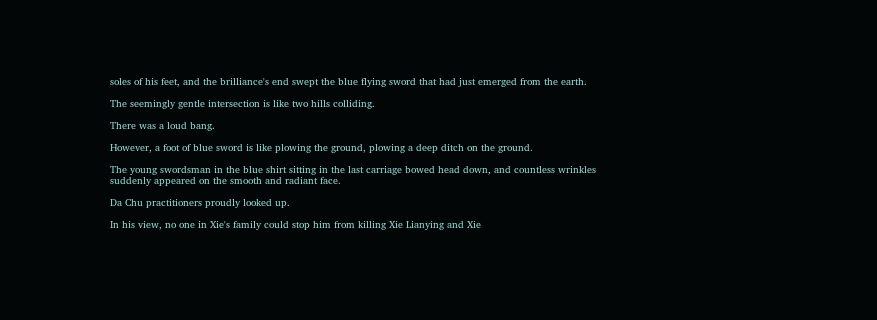soles of his feet, and the brilliance's end swept the blue flying sword that had just emerged from the earth.

The seemingly gentle intersection is like two hills colliding.

There was a loud bang.

However, a foot of blue sword is like plowing the ground, plowing a deep ditch on the ground.

The young swordsman in the blue shirt sitting in the last carriage bowed head down, and countless wrinkles suddenly appeared on the smooth and radiant face.

Da Chu practitioners proudly looked up.

In his view, no one in Xie's family could stop him from killing Xie Lianying and Xie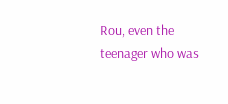Rou, even the teenager who was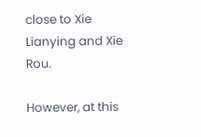close to Xie Lianying and Xie Rou.

However, at this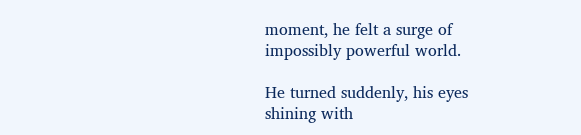moment, he felt a surge of impossibly powerful world.

He turned suddenly, his eyes shining with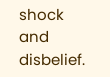shock and disbelief.